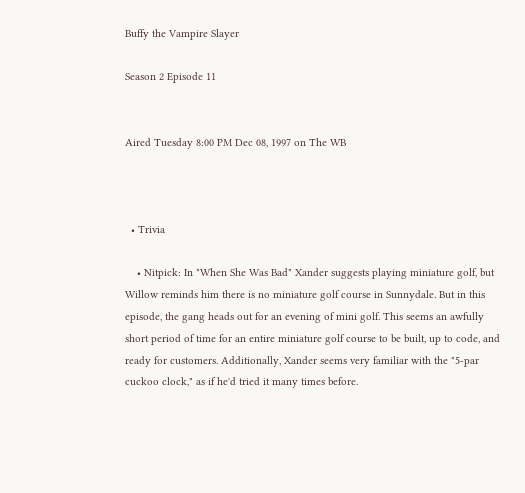Buffy the Vampire Slayer

Season 2 Episode 11


Aired Tuesday 8:00 PM Dec 08, 1997 on The WB



  • Trivia

    • Nitpick: In "When She Was Bad" Xander suggests playing miniature golf, but Willow reminds him there is no miniature golf course in Sunnydale. But in this episode, the gang heads out for an evening of mini golf. This seems an awfully short period of time for an entire miniature golf course to be built, up to code, and ready for customers. Additionally, Xander seems very familiar with the "5-par cuckoo clock," as if he'd tried it many times before.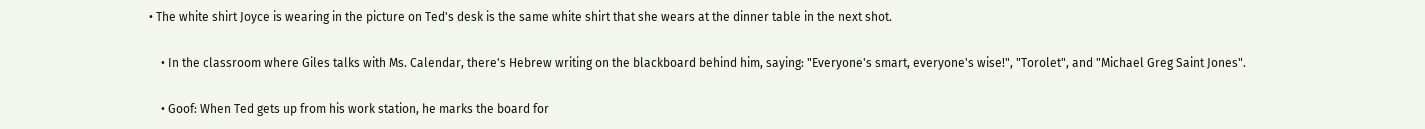• The white shirt Joyce is wearing in the picture on Ted's desk is the same white shirt that she wears at the dinner table in the next shot.

    • In the classroom where Giles talks with Ms. Calendar, there's Hebrew writing on the blackboard behind him, saying: "Everyone's smart, everyone's wise!", "Torolet", and "Michael Greg Saint Jones".

    • Goof: When Ted gets up from his work station, he marks the board for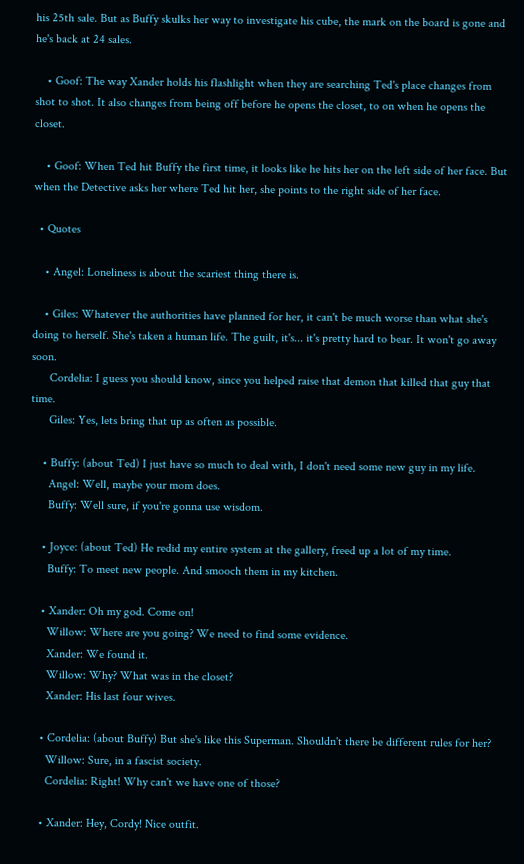his 25th sale. But as Buffy skulks her way to investigate his cube, the mark on the board is gone and he's back at 24 sales.

    • Goof: The way Xander holds his flashlight when they are searching Ted's place changes from shot to shot. It also changes from being off before he opens the closet, to on when he opens the closet.

    • Goof: When Ted hit Buffy the first time, it looks like he hits her on the left side of her face. But when the Detective asks her where Ted hit her, she points to the right side of her face.

  • Quotes

    • Angel: Loneliness is about the scariest thing there is.

    • Giles: Whatever the authorities have planned for her, it can't be much worse than what she's doing to herself. She's taken a human life. The guilt, it's... it's pretty hard to bear. It won't go away soon.
      Cordelia: I guess you should know, since you helped raise that demon that killed that guy that time.
      Giles: Yes, lets bring that up as often as possible.

    • Buffy: (about Ted) I just have so much to deal with, I don't need some new guy in my life.
      Angel: Well, maybe your mom does.
      Buffy: Well sure, if you're gonna use wisdom.

    • Joyce: (about Ted) He redid my entire system at the gallery, freed up a lot of my time.
      Buffy: To meet new people. And smooch them in my kitchen.

    • Xander: Oh my god. Come on!
      Willow: Where are you going? We need to find some evidence.
      Xander: We found it.
      Willow: Why? What was in the closet?
      Xander: His last four wives.

    • Cordelia: (about Buffy) But she's like this Superman. Shouldn't there be different rules for her?
      Willow: Sure, in a fascist society.
      Cordelia: Right! Why can't we have one of those?

    • Xander: Hey, Cordy! Nice outfit.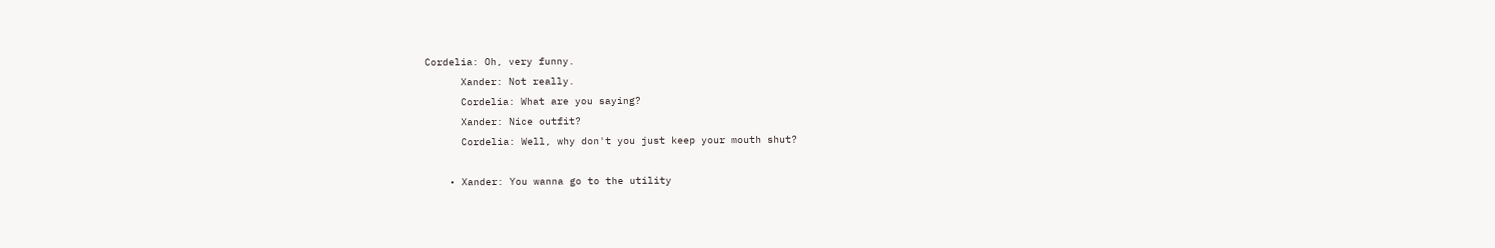Cordelia: Oh, very funny.
      Xander: Not really.
      Cordelia: What are you saying?
      Xander: Nice outfit?
      Cordelia: Well, why don't you just keep your mouth shut?

    • Xander: You wanna go to the utility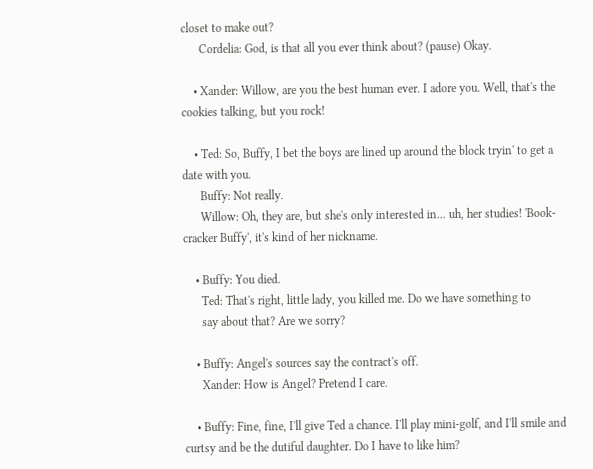closet to make out?
      Cordelia: God, is that all you ever think about? (pause) Okay.

    • Xander: Willow, are you the best human ever. I adore you. Well, that's the cookies talking, but you rock!

    • Ted: So, Buffy, I bet the boys are lined up around the block tryin' to get a date with you.
      Buffy: Not really.
      Willow: Oh, they are, but she's only interested in... uh, her studies! 'Book-cracker Buffy', it's kind of her nickname.

    • Buffy: You died.
      Ted: That's right, little lady, you killed me. Do we have something to
      say about that? Are we sorry?

    • Buffy: Angel's sources say the contract's off.
      Xander: How is Angel? Pretend I care.

    • Buffy: Fine, fine, I'll give Ted a chance. I'll play mini-golf, and I'll smile and curtsy and be the dutiful daughter. Do I have to like him?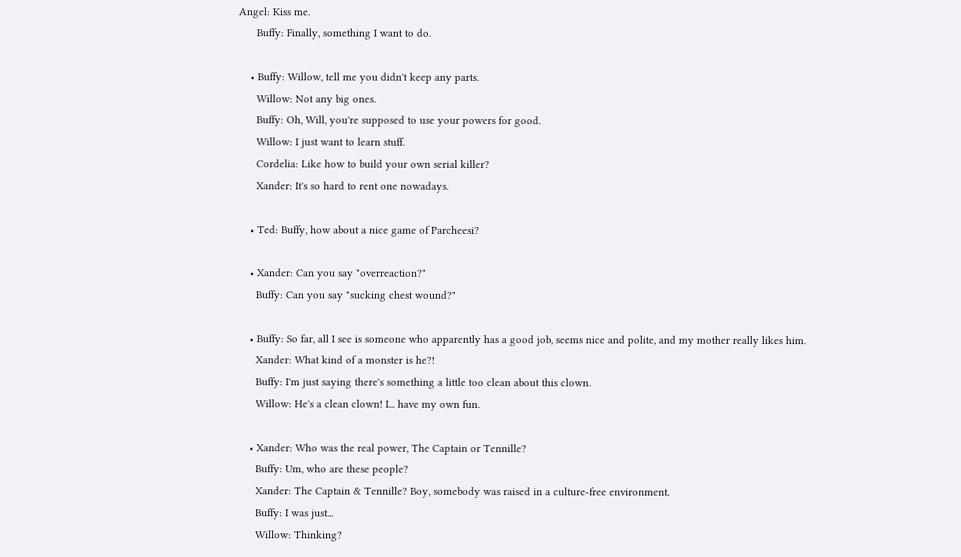Angel: Kiss me.
      Buffy: Finally, something I want to do.

    • Buffy: Willow, tell me you didn't keep any parts.
      Willow: Not any big ones.
      Buffy: Oh, Will, you're supposed to use your powers for good.
      Willow: I just want to learn stuff.
      Cordelia: Like how to build your own serial killer?
      Xander: It's so hard to rent one nowadays.

    • Ted: Buffy, how about a nice game of Parcheesi?

    • Xander: Can you say "overreaction?"
      Buffy: Can you say "sucking chest wound?"

    • Buffy: So far, all I see is someone who apparently has a good job, seems nice and polite, and my mother really likes him.
      Xander: What kind of a monster is he?!
      Buffy: I'm just saying there's something a little too clean about this clown.
      Willow: He's a clean clown! I... have my own fun.

    • Xander: Who was the real power, The Captain or Tennille?
      Buffy: Um, who are these people?
      Xander: The Captain & Tennille? Boy, somebody was raised in a culture-free environment.
      Buffy: I was just...
      Willow: Thinking?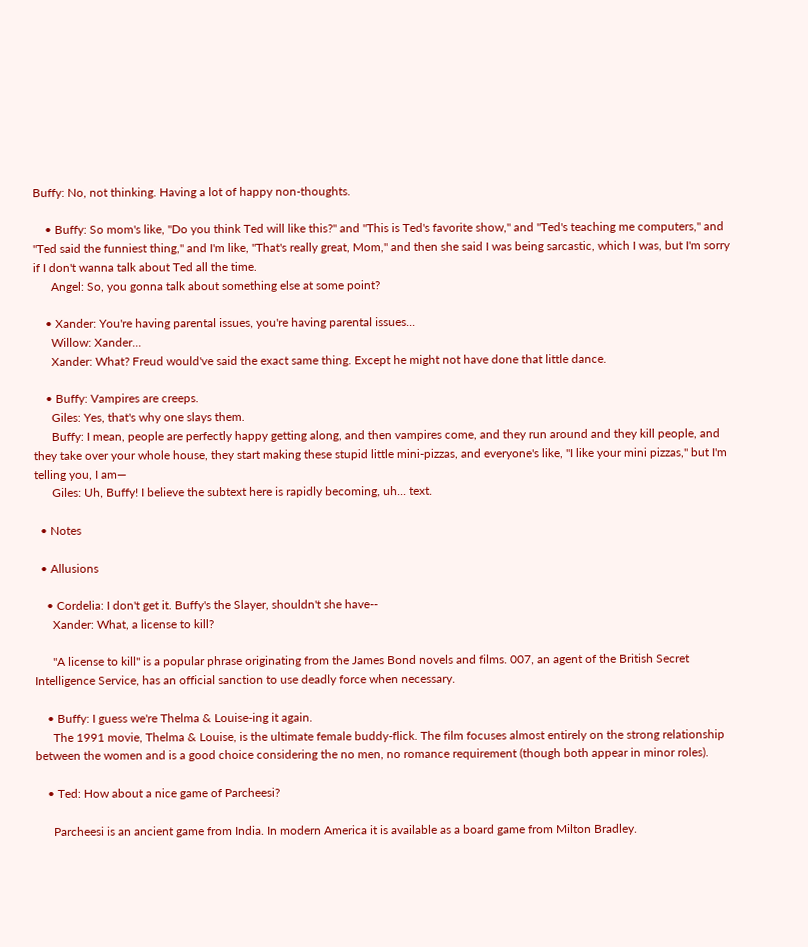Buffy: No, not thinking. Having a lot of happy non-thoughts.

    • Buffy: So mom's like, "Do you think Ted will like this?" and "This is Ted's favorite show," and "Ted's teaching me computers," and "Ted said the funniest thing," and I'm like, "That's really great, Mom," and then she said I was being sarcastic, which I was, but I'm sorry if I don't wanna talk about Ted all the time.
      Angel: So, you gonna talk about something else at some point?

    • Xander: You're having parental issues, you're having parental issues...
      Willow: Xander...
      Xander: What? Freud would've said the exact same thing. Except he might not have done that little dance.

    • Buffy: Vampires are creeps.
      Giles: Yes, that's why one slays them.
      Buffy: I mean, people are perfectly happy getting along, and then vampires come, and they run around and they kill people, and they take over your whole house, they start making these stupid little mini-pizzas, and everyone's like, "I like your mini pizzas," but I'm telling you, I am—
      Giles: Uh, Buffy! I believe the subtext here is rapidly becoming, uh... text.

  • Notes

  • Allusions

    • Cordelia: I don't get it. Buffy's the Slayer, shouldn't she have--
      Xander: What, a license to kill?

      "A license to kill" is a popular phrase originating from the James Bond novels and films. 007, an agent of the British Secret Intelligence Service, has an official sanction to use deadly force when necessary.

    • Buffy: I guess we're Thelma & Louise-ing it again.
      The 1991 movie, Thelma & Louise, is the ultimate female buddy-flick. The film focuses almost entirely on the strong relationship between the women and is a good choice considering the no men, no romance requirement (though both appear in minor roles).

    • Ted: How about a nice game of Parcheesi?

      Parcheesi is an ancient game from India. In modern America it is available as a board game from Milton Bradley.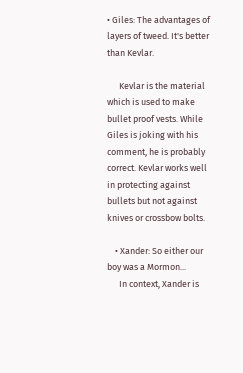• Giles: The advantages of layers of tweed. It's better than Kevlar.

      Kevlar is the material which is used to make bullet proof vests. While Giles is joking with his comment, he is probably correct. Kevlar works well in protecting against bullets but not against knives or crossbow bolts.

    • Xander: So either our boy was a Mormon...
      In context, Xander is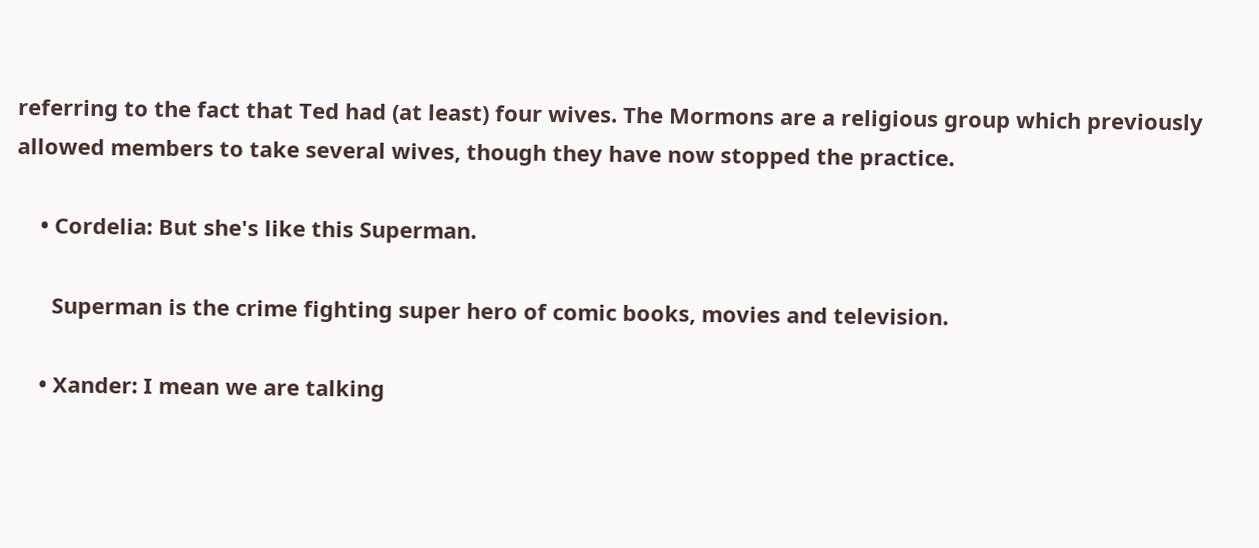referring to the fact that Ted had (at least) four wives. The Mormons are a religious group which previously allowed members to take several wives, though they have now stopped the practice.

    • Cordelia: But she's like this Superman.

      Superman is the crime fighting super hero of comic books, movies and television.

    • Xander: I mean we are talking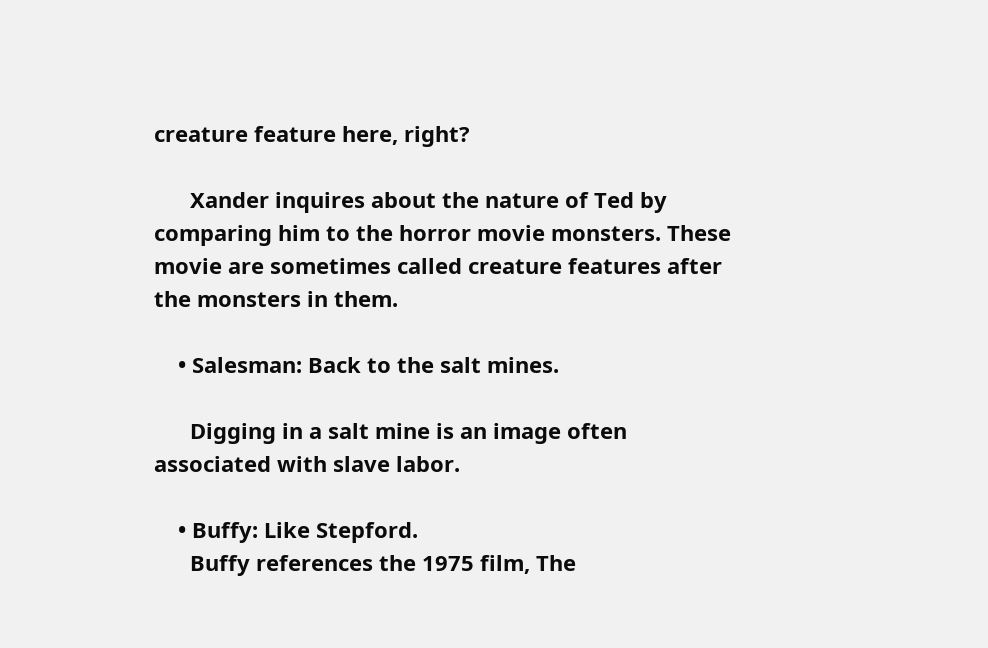creature feature here, right?

      Xander inquires about the nature of Ted by comparing him to the horror movie monsters. These movie are sometimes called creature features after the monsters in them.

    • Salesman: Back to the salt mines.

      Digging in a salt mine is an image often associated with slave labor.

    • Buffy: Like Stepford.
      Buffy references the 1975 film, The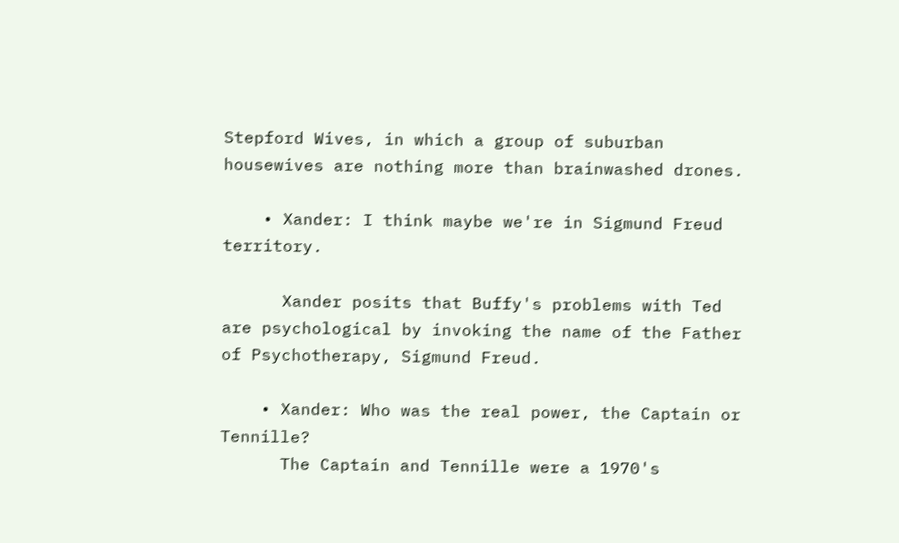Stepford Wives, in which a group of suburban housewives are nothing more than brainwashed drones.

    • Xander: I think maybe we're in Sigmund Freud territory.

      Xander posits that Buffy's problems with Ted are psychological by invoking the name of the Father of Psychotherapy, Sigmund Freud.

    • Xander: Who was the real power, the Captain or Tennille?
      The Captain and Tennille were a 1970's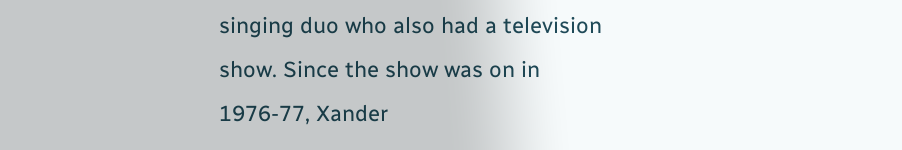singing duo who also had a television show. Since the show was on in 1976-77, Xander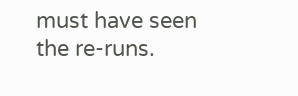must have seen the re-runs.